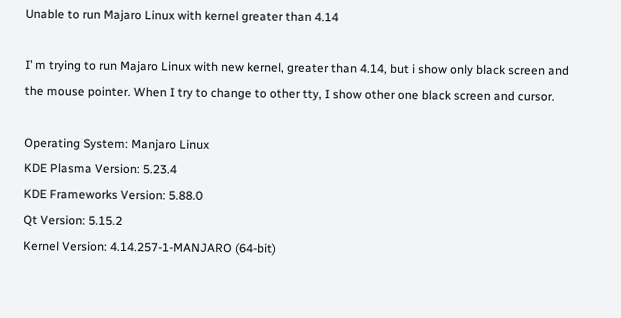Unable to run Majaro Linux with kernel greater than 4.14

I’ m trying to run Majaro Linux with new kernel, greater than 4.14, but i show only black screen and the mouse pointer. When I try to change to other tty, I show other one black screen and cursor.

Operating System: Manjaro Linux
KDE Plasma Version: 5.23.4
KDE Frameworks Version: 5.88.0
Qt Version: 5.15.2
Kernel Version: 4.14.257-1-MANJARO (64-bit)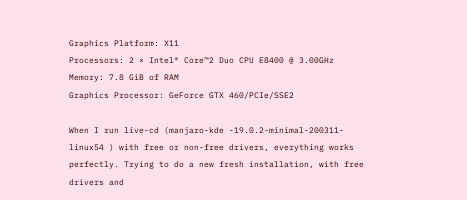Graphics Platform: X11
Processors: 2 × Intel® Core™2 Duo CPU E8400 @ 3.00GHz
Memory: 7.8 GiB of RAM
Graphics Processor: GeForce GTX 460/PCIe/SSE2

When I run live-cd (manjaro-kde -19.0.2-minimal-200311-linux54 ) with free or non-free drivers, everything works perfectly. Trying to do a new fresh installation, with free drivers and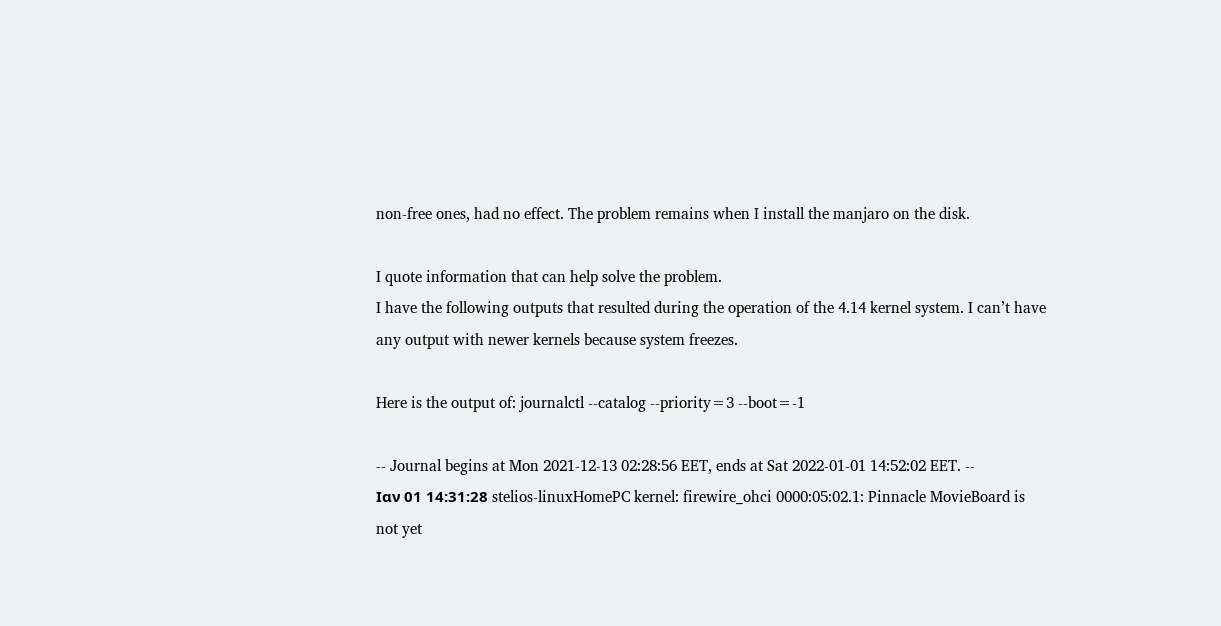non-free ones, had no effect. The problem remains when I install the manjaro on the disk.

I quote information that can help solve the problem.
I have the following outputs that resulted during the operation of the 4.14 kernel system. I can’t have any output with newer kernels because system freezes.

Here is the output of: journalctl --catalog --priority=3 --boot=-1

-- Journal begins at Mon 2021-12-13 02:28:56 EET, ends at Sat 2022-01-01 14:52:02 EET. --
Ιαν 01 14:31:28 stelios-linuxHomePC kernel: firewire_ohci 0000:05:02.1: Pinnacle MovieBoard is not yet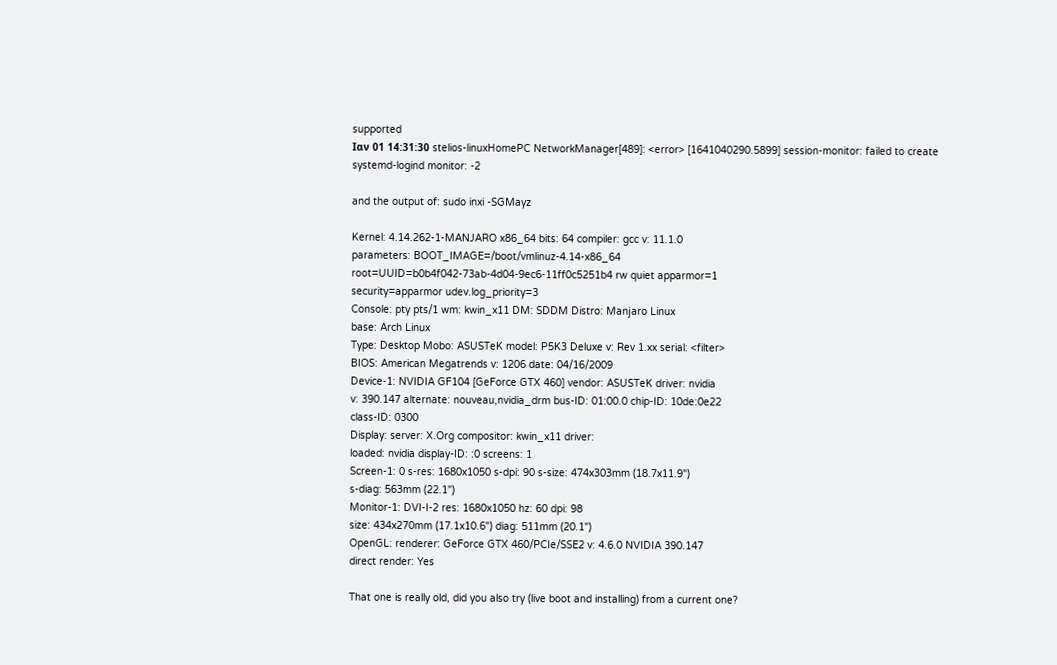supported
Ιαν 01 14:31:30 stelios-linuxHomePC NetworkManager[489]: <error> [1641040290.5899] session-monitor: failed to create systemd-logind monitor: -2

and the output of: sudo inxi -SGMayz

Kernel: 4.14.262-1-MANJARO x86_64 bits: 64 compiler: gcc v: 11.1.0
parameters: BOOT_IMAGE=/boot/vmlinuz-4.14-x86_64
root=UUID=b0b4f042-73ab-4d04-9ec6-11ff0c5251b4 rw quiet apparmor=1
security=apparmor udev.log_priority=3
Console: pty pts/1 wm: kwin_x11 DM: SDDM Distro: Manjaro Linux
base: Arch Linux
Type: Desktop Mobo: ASUSTeK model: P5K3 Deluxe v: Rev 1.xx serial: <filter>
BIOS: American Megatrends v: 1206 date: 04/16/2009
Device-1: NVIDIA GF104 [GeForce GTX 460] vendor: ASUSTeK driver: nvidia
v: 390.147 alternate: nouveau,nvidia_drm bus-ID: 01:00.0 chip-ID: 10de:0e22
class-ID: 0300
Display: server: X.Org compositor: kwin_x11 driver:
loaded: nvidia display-ID: :0 screens: 1
Screen-1: 0 s-res: 1680x1050 s-dpi: 90 s-size: 474x303mm (18.7x11.9")
s-diag: 563mm (22.1")
Monitor-1: DVI-I-2 res: 1680x1050 hz: 60 dpi: 98
size: 434x270mm (17.1x10.6") diag: 511mm (20.1")
OpenGL: renderer: GeForce GTX 460/PCIe/SSE2 v: 4.6.0 NVIDIA 390.147
direct render: Yes

That one is really old, did you also try (live boot and installing) from a current one?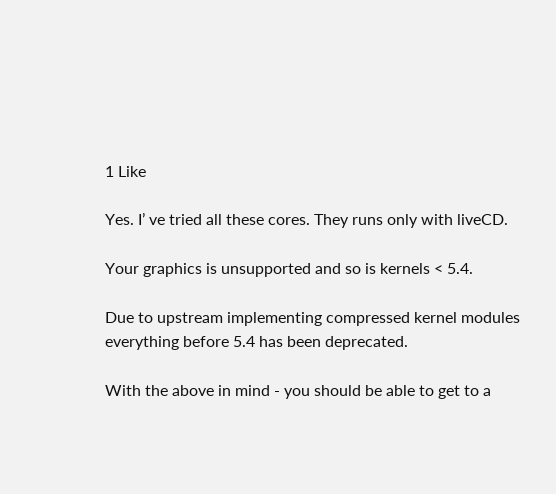1 Like

Yes. I’ ve tried all these cores. They runs only with liveCD.

Your graphics is unsupported and so is kernels < 5.4.

Due to upstream implementing compressed kernel modules everything before 5.4 has been deprecated.

With the above in mind - you should be able to get to a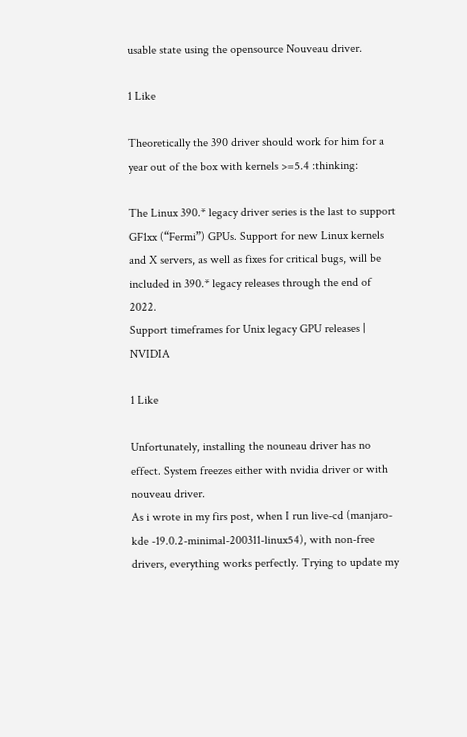usable state using the opensource Nouveau driver.

1 Like

Theoretically the 390 driver should work for him for a year out of the box with kernels >=5.4 :thinking:

The Linux 390.* legacy driver series is the last to support GF1xx (“Fermi”) GPUs. Support for new Linux kernels and X servers, as well as fixes for critical bugs, will be included in 390.* legacy releases through the end of 2022.
Support timeframes for Unix legacy GPU releases | NVIDIA

1 Like

Unfortunately, installing the nouneau driver has no effect. System freezes either with nvidia driver or with nouveau driver.
As i wrote in my firs post, when I run live-cd (manjaro-kde -19.0.2-minimal-200311-linux54), with non-free drivers, everything works perfectly. Trying to update my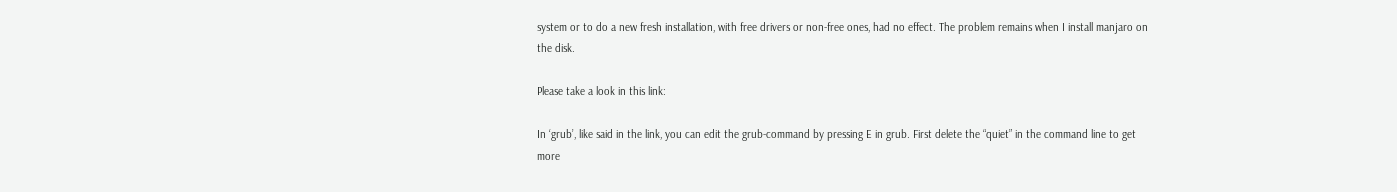system or to do a new fresh installation, with free drivers or non-free ones, had no effect. The problem remains when I install manjaro on the disk.

Please take a look in this link:

In ‘grub’, like said in the link, you can edit the grub-command by pressing E in grub. First delete the “quiet” in the command line to get more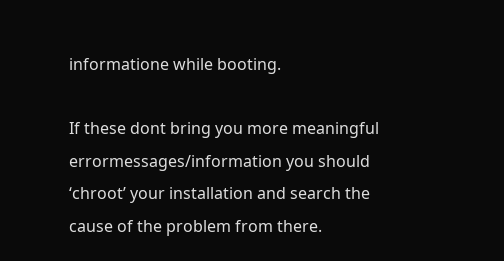informatione while booting.

If these dont bring you more meaningful errormessages/information you should ‘chroot’ your installation and search the cause of the problem from there.